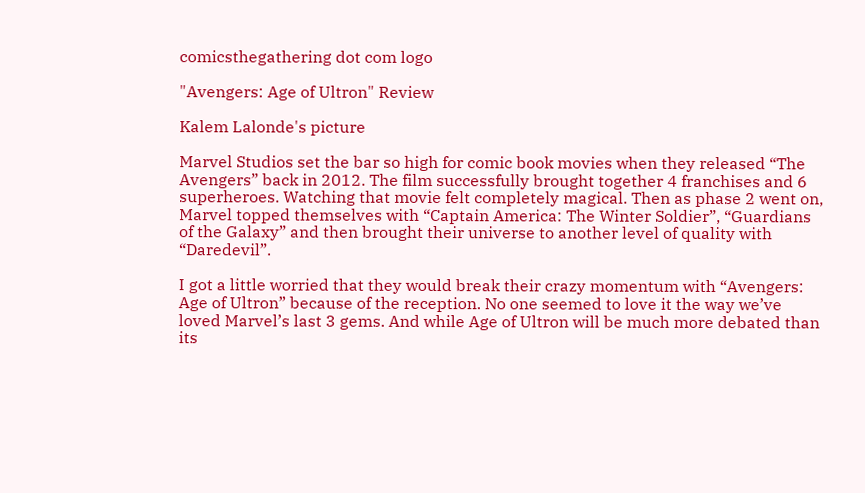comicsthegathering dot com logo

"Avengers: Age of Ultron" Review

Kalem Lalonde's picture

Marvel Studios set the bar so high for comic book movies when they released “The Avengers” back in 2012. The film successfully brought together 4 franchises and 6 superheroes. Watching that movie felt completely magical. Then as phase 2 went on, Marvel topped themselves with “Captain America: The Winter Soldier”, “Guardians of the Galaxy” and then brought their universe to another level of quality with “Daredevil”.

I got a little worried that they would break their crazy momentum with “Avengers: Age of Ultron” because of the reception. No one seemed to love it the way we’ve loved Marvel’s last 3 gems. And while Age of Ultron will be much more debated than its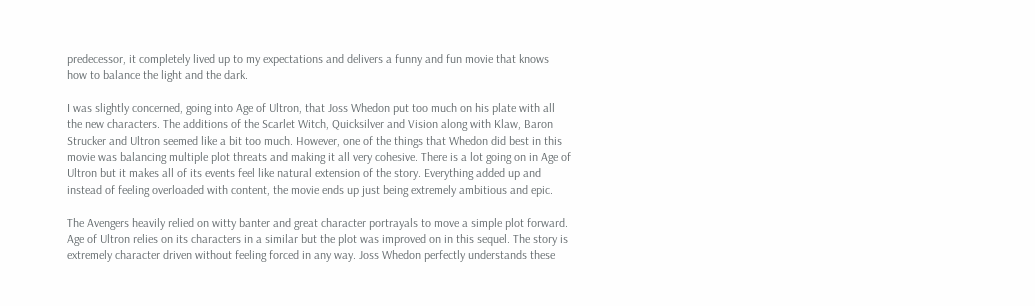predecessor, it completely lived up to my expectations and delivers a funny and fun movie that knows how to balance the light and the dark.

I was slightly concerned, going into Age of Ultron, that Joss Whedon put too much on his plate with all the new characters. The additions of the Scarlet Witch, Quicksilver and Vision along with Klaw, Baron Strucker and Ultron seemed like a bit too much. However, one of the things that Whedon did best in this movie was balancing multiple plot threats and making it all very cohesive. There is a lot going on in Age of Ultron but it makes all of its events feel like natural extension of the story. Everything added up and instead of feeling overloaded with content, the movie ends up just being extremely ambitious and epic.

The Avengers heavily relied on witty banter and great character portrayals to move a simple plot forward. Age of Ultron relies on its characters in a similar but the plot was improved on in this sequel. The story is extremely character driven without feeling forced in any way. Joss Whedon perfectly understands these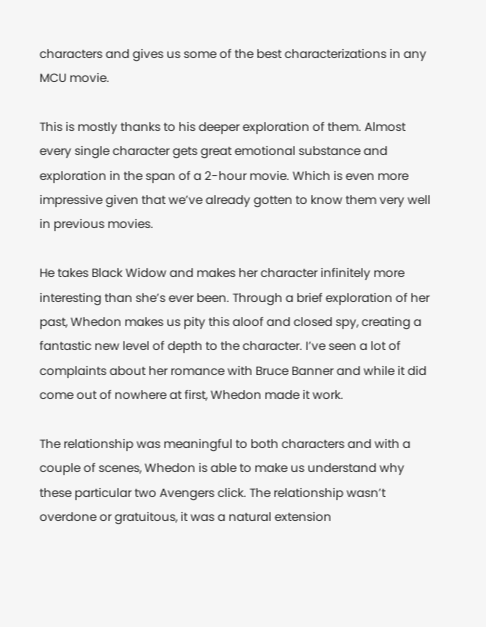characters and gives us some of the best characterizations in any MCU movie.

This is mostly thanks to his deeper exploration of them. Almost every single character gets great emotional substance and exploration in the span of a 2-hour movie. Which is even more impressive given that we’ve already gotten to know them very well in previous movies.

He takes Black Widow and makes her character infinitely more interesting than she’s ever been. Through a brief exploration of her past, Whedon makes us pity this aloof and closed spy, creating a fantastic new level of depth to the character. I’ve seen a lot of complaints about her romance with Bruce Banner and while it did come out of nowhere at first, Whedon made it work.

The relationship was meaningful to both characters and with a couple of scenes, Whedon is able to make us understand why these particular two Avengers click. The relationship wasn’t overdone or gratuitous, it was a natural extension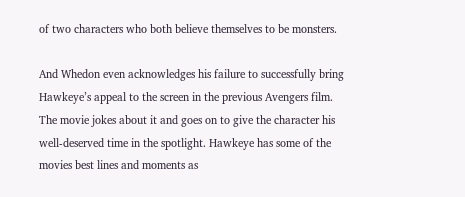of two characters who both believe themselves to be monsters.

And Whedon even acknowledges his failure to successfully bring Hawkeye’s appeal to the screen in the previous Avengers film. The movie jokes about it and goes on to give the character his well-deserved time in the spotlight. Hawkeye has some of the movies best lines and moments as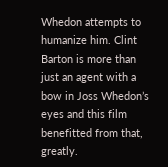Whedon attempts to humanize him. Clint Barton is more than just an agent with a bow in Joss Whedon’s eyes and this film benefitted from that, greatly.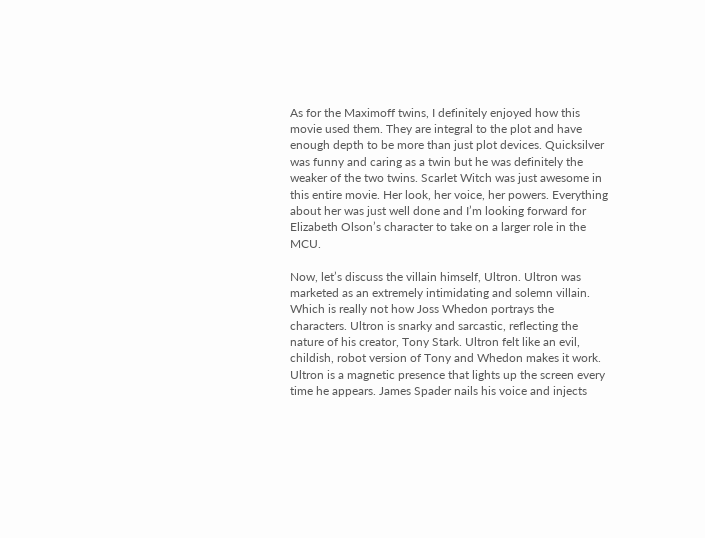As for the Maximoff twins, I definitely enjoyed how this movie used them. They are integral to the plot and have enough depth to be more than just plot devices. Quicksilver was funny and caring as a twin but he was definitely the weaker of the two twins. Scarlet Witch was just awesome in this entire movie. Her look, her voice, her powers. Everything about her was just well done and I’m looking forward for Elizabeth Olson’s character to take on a larger role in the MCU.

Now, let’s discuss the villain himself, Ultron. Ultron was marketed as an extremely intimidating and solemn villain. Which is really not how Joss Whedon portrays the characters. Ultron is snarky and sarcastic, reflecting the nature of his creator, Tony Stark. Ultron felt like an evil, childish, robot version of Tony and Whedon makes it work. Ultron is a magnetic presence that lights up the screen every time he appears. James Spader nails his voice and injects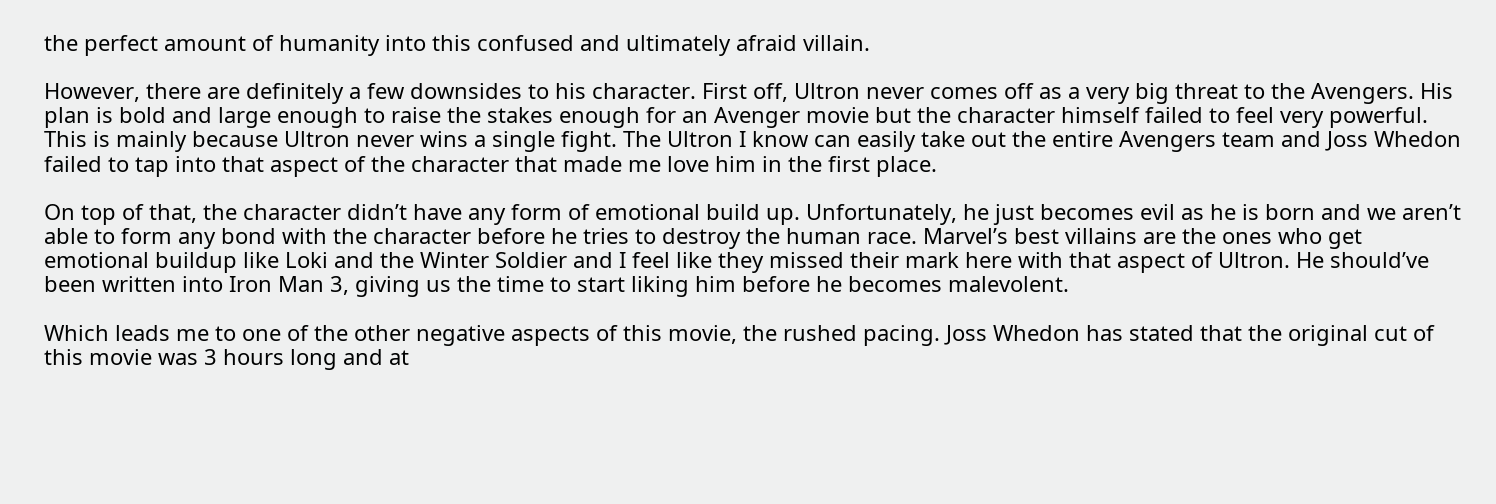the perfect amount of humanity into this confused and ultimately afraid villain.

However, there are definitely a few downsides to his character. First off, Ultron never comes off as a very big threat to the Avengers. His plan is bold and large enough to raise the stakes enough for an Avenger movie but the character himself failed to feel very powerful. This is mainly because Ultron never wins a single fight. The Ultron I know can easily take out the entire Avengers team and Joss Whedon failed to tap into that aspect of the character that made me love him in the first place.

On top of that, the character didn’t have any form of emotional build up. Unfortunately, he just becomes evil as he is born and we aren’t able to form any bond with the character before he tries to destroy the human race. Marvel’s best villains are the ones who get emotional buildup like Loki and the Winter Soldier and I feel like they missed their mark here with that aspect of Ultron. He should’ve been written into Iron Man 3, giving us the time to start liking him before he becomes malevolent.

Which leads me to one of the other negative aspects of this movie, the rushed pacing. Joss Whedon has stated that the original cut of this movie was 3 hours long and at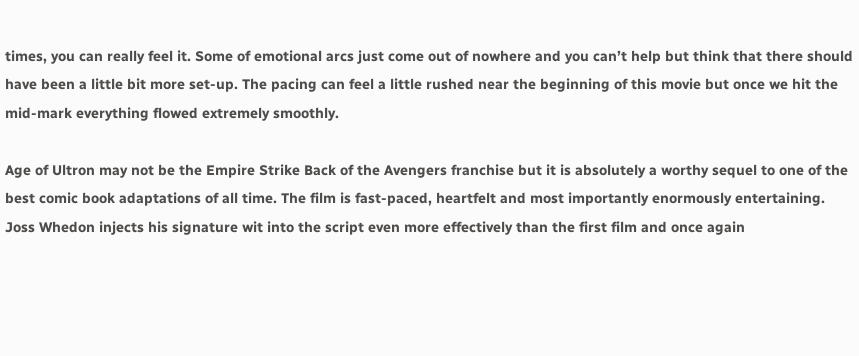times, you can really feel it. Some of emotional arcs just come out of nowhere and you can’t help but think that there should have been a little bit more set-up. The pacing can feel a little rushed near the beginning of this movie but once we hit the mid-mark everything flowed extremely smoothly.

Age of Ultron may not be the Empire Strike Back of the Avengers franchise but it is absolutely a worthy sequel to one of the best comic book adaptations of all time. The film is fast-paced, heartfelt and most importantly enormously entertaining. Joss Whedon injects his signature wit into the script even more effectively than the first film and once again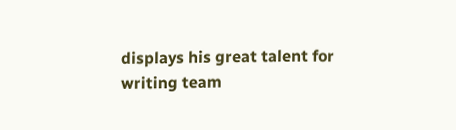displays his great talent for writing team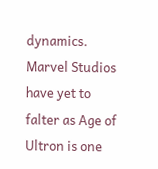dynamics. Marvel Studios have yet to falter as Age of Ultron is one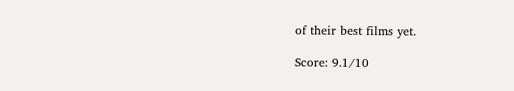of their best films yet.

Score: 9.1/10